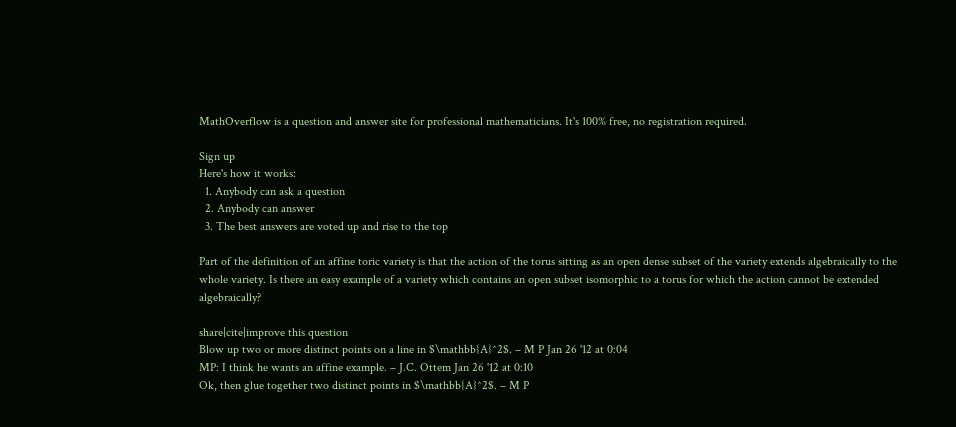MathOverflow is a question and answer site for professional mathematicians. It's 100% free, no registration required.

Sign up
Here's how it works:
  1. Anybody can ask a question
  2. Anybody can answer
  3. The best answers are voted up and rise to the top

Part of the definition of an affine toric variety is that the action of the torus sitting as an open dense subset of the variety extends algebraically to the whole variety. Is there an easy example of a variety which contains an open subset isomorphic to a torus for which the action cannot be extended algebraically?

share|cite|improve this question
Blow up two or more distinct points on a line in $\mathbb{A}^2$. – M P Jan 26 '12 at 0:04
MP: I think he wants an affine example. – J.C. Ottem Jan 26 '12 at 0:10
Ok, then glue together two distinct points in $\mathbb{A}^2$. – M P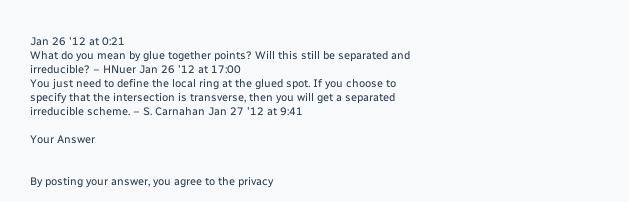Jan 26 '12 at 0:21
What do you mean by glue together points? Will this still be separated and irreducible? – HNuer Jan 26 '12 at 17:00
You just need to define the local ring at the glued spot. If you choose to specify that the intersection is transverse, then you will get a separated irreducible scheme. – S. Carnahan Jan 27 '12 at 9:41

Your Answer


By posting your answer, you agree to the privacy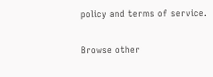policy and terms of service.

Browse other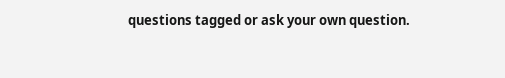questions tagged or ask your own question.